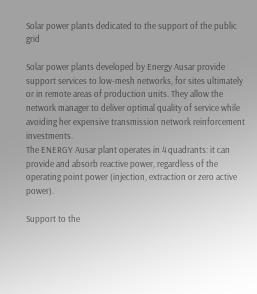Solar power plants dedicated to the support of the public grid

Solar power plants developed by Energy Ausar provide support services to low-mesh networks, for sites ultimately or in remote areas of production units. They allow the network manager to deliver optimal quality of service while avoiding her expensive transmission network reinforcement investments.
The ENERGY Ausar plant operates in 4 quadrants: it can provide and absorb reactive power, regardless of the operating point power (injection, extraction or zero active power).

Support to the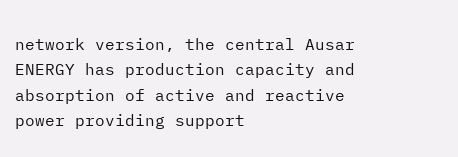network version, the central Ausar ENERGY has production capacity and absorption of active and reactive power providing support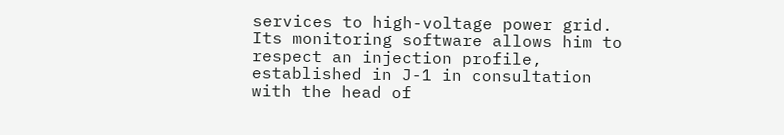services to high-voltage power grid. Its monitoring software allows him to respect an injection profile, established in J-1 in consultation with the head of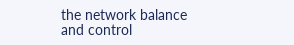the network balance and control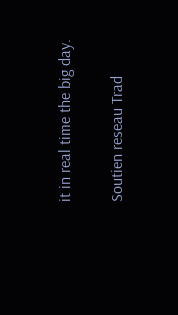it in real time the big day.

Soutien reseau Trad